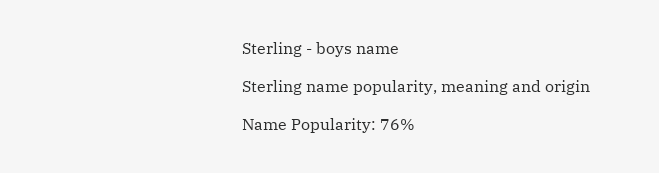Sterling - boys name

Sterling name popularity, meaning and origin

Name Popularity: 76%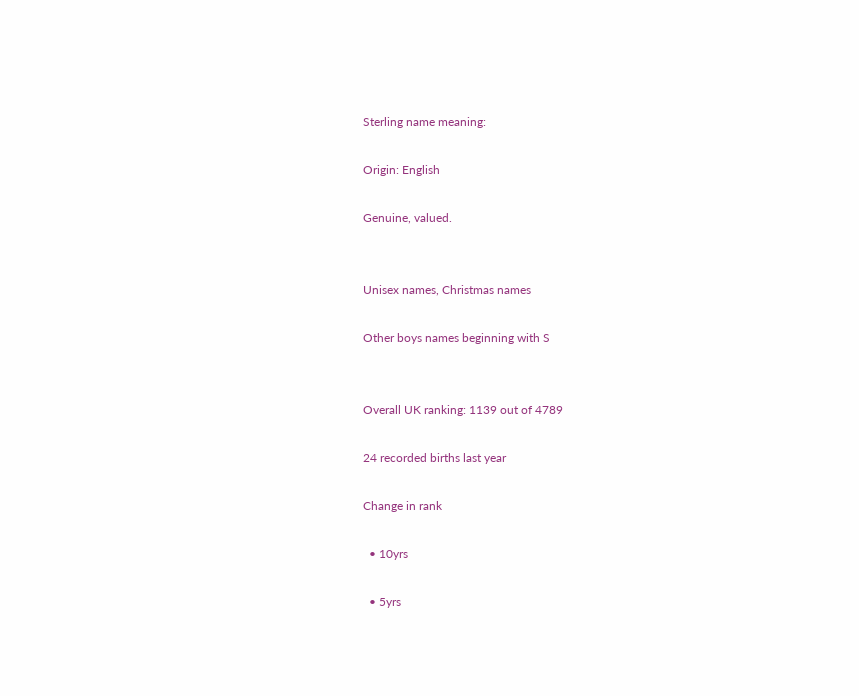Sterling name meaning:

Origin: English

Genuine, valued.


Unisex names, Christmas names

Other boys names beginning with S


Overall UK ranking: 1139 out of 4789

24 recorded births last year

Change in rank

  • 10yrs

  • 5yrs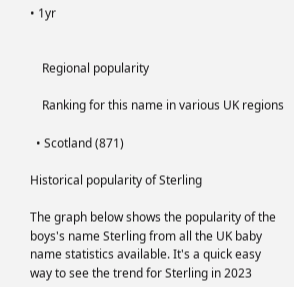• 1yr


    Regional popularity

    Ranking for this name in various UK regions

  • Scotland (871)

Historical popularity of Sterling

The graph below shows the popularity of the boys's name Sterling from all the UK baby name statistics available. It's a quick easy way to see the trend for Sterling in 2023